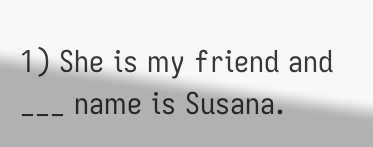1) She is my friend and ___ name is Susana.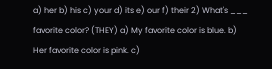a) her b) his c) your d) its e) our f) their 2) What's ___ favorite color? (THEY) a) My favorite color is blue. b) Her favorite color is pink. c)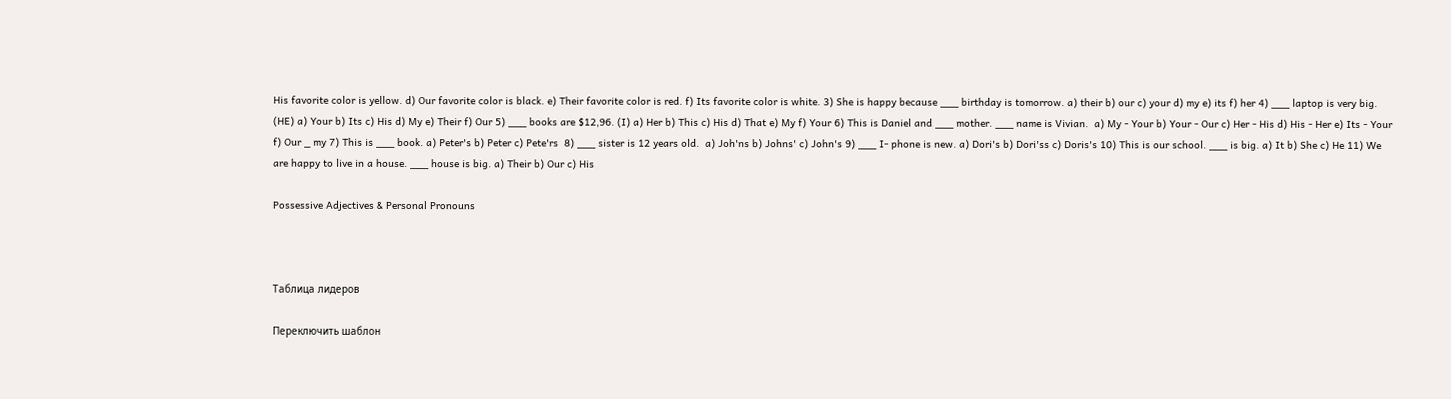His favorite color is yellow. d) Our favorite color is black. e) Their favorite color is red. f) Its favorite color is white. 3) She is happy because ___ birthday is tomorrow. a) their b) our c) your d) my e) its f) her 4) ___ laptop is very big. (HE) a) Your b) Its c) His d) My e) Their f) Our 5) ___ books are $12,96. (I) a) Her b) This c) His d) That e) My f) Your 6) This is Daniel and ___ mother. ___ name is Vivian.  a) My - Your b) Your - Our c) Her - His d) His - Her e) Its - Your f) Our _ my 7) This is ___ book. a) Peter's b) Peter c) Pete'rs  8) ___ sister is 12 years old.  a) Joh'ns b) Johns' c) John's 9) ___ I- phone is new. a) Dori's b) Dori'ss c) Doris's 10) This is our school. ___ is big. a) It b) She c) He 11) We are happy to live in a house. ___ house is big. a) Their b) Our c) His

Possessive Adjectives & Personal Pronouns



Таблица лидеров

Переключить шаблон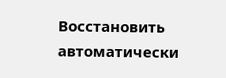Восстановить автоматически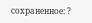сохраненное: ?